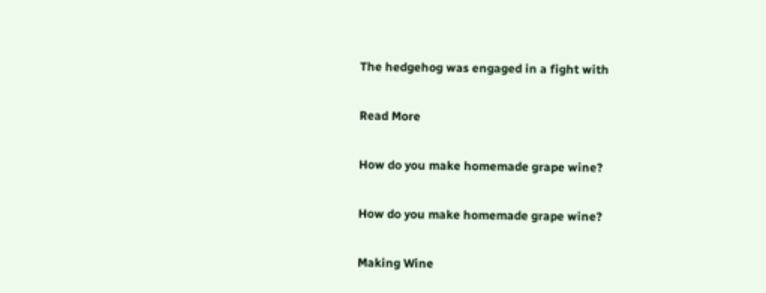The hedgehog was engaged in a fight with

Read More

How do you make homemade grape wine?

How do you make homemade grape wine?

Making Wine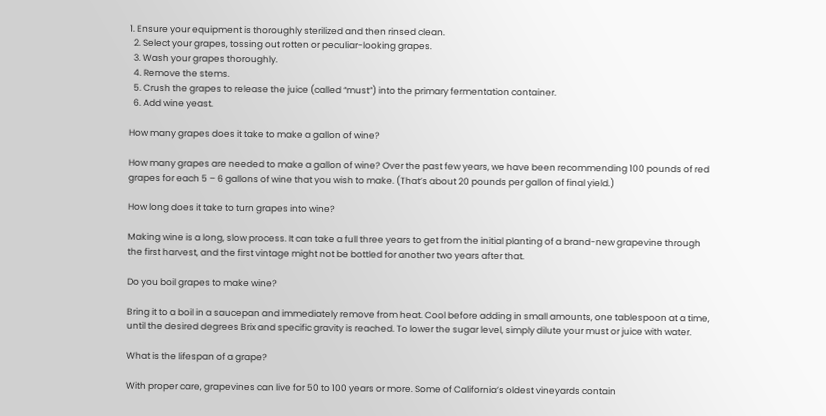1. Ensure your equipment is thoroughly sterilized and then rinsed clean.
  2. Select your grapes, tossing out rotten or peculiar-looking grapes.
  3. Wash your grapes thoroughly.
  4. Remove the stems.
  5. Crush the grapes to release the juice (called “must”) into the primary fermentation container.
  6. Add wine yeast.

How many grapes does it take to make a gallon of wine?

How many grapes are needed to make a gallon of wine? Over the past few years, we have been recommending 100 pounds of red grapes for each 5 – 6 gallons of wine that you wish to make. (That’s about 20 pounds per gallon of final yield.)

How long does it take to turn grapes into wine?

Making wine is a long, slow process. It can take a full three years to get from the initial planting of a brand-new grapevine through the first harvest, and the first vintage might not be bottled for another two years after that.

Do you boil grapes to make wine?

Bring it to a boil in a saucepan and immediately remove from heat. Cool before adding in small amounts, one tablespoon at a time, until the desired degrees Brix and specific gravity is reached. To lower the sugar level, simply dilute your must or juice with water.

What is the lifespan of a grape?

With proper care, grapevines can live for 50 to 100 years or more. Some of California’s oldest vineyards contain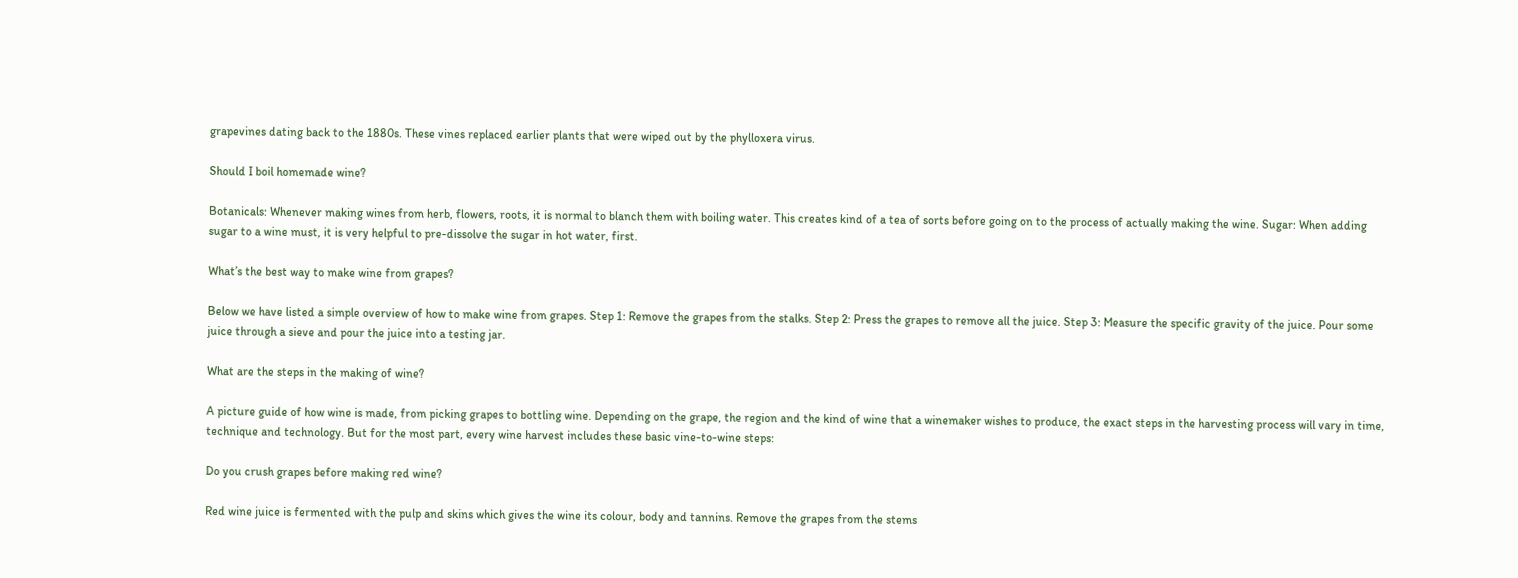grapevines dating back to the 1880s. These vines replaced earlier plants that were wiped out by the phylloxera virus.

Should I boil homemade wine?

Botanicals: Whenever making wines from herb, flowers, roots, it is normal to blanch them with boiling water. This creates kind of a tea of sorts before going on to the process of actually making the wine. Sugar: When adding sugar to a wine must, it is very helpful to pre-dissolve the sugar in hot water, first.

What’s the best way to make wine from grapes?

Below we have listed a simple overview of how to make wine from grapes. Step 1: Remove the grapes from the stalks. Step 2: Press the grapes to remove all the juice. Step 3: Measure the specific gravity of the juice. Pour some juice through a sieve and pour the juice into a testing jar.

What are the steps in the making of wine?

A picture guide of how wine is made, from picking grapes to bottling wine. Depending on the grape, the region and the kind of wine that a winemaker wishes to produce, the exact steps in the harvesting process will vary in time, technique and technology. But for the most part, every wine harvest includes these basic vine-to-wine steps:

Do you crush grapes before making red wine?

Red wine juice is fermented with the pulp and skins which gives the wine its colour, body and tannins. Remove the grapes from the stems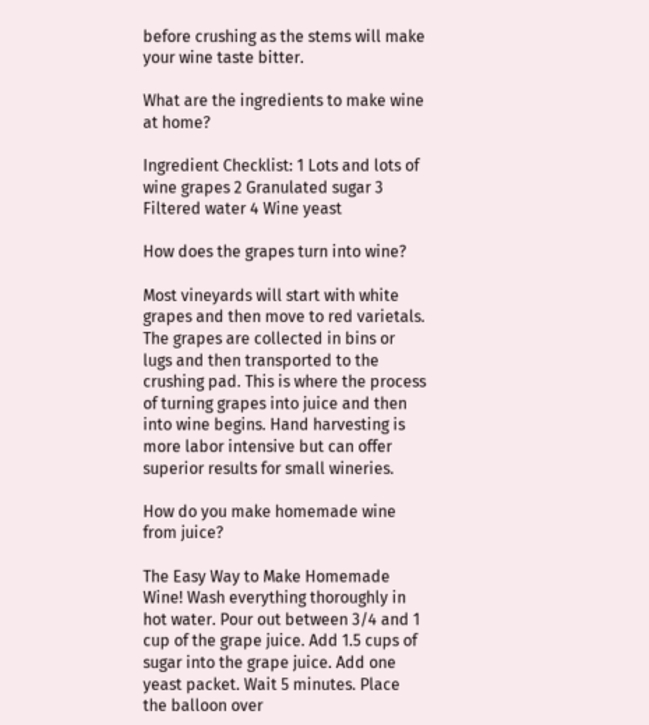before crushing as the stems will make your wine taste bitter.

What are the ingredients to make wine at home?

Ingredient Checklist: 1 Lots and lots of wine grapes 2 Granulated sugar 3 Filtered water 4 Wine yeast

How does the grapes turn into wine?

Most vineyards will start with white grapes and then move to red varietals. The grapes are collected in bins or lugs and then transported to the crushing pad. This is where the process of turning grapes into juice and then into wine begins. Hand harvesting is more labor intensive but can offer superior results for small wineries.

How do you make homemade wine from juice?

The Easy Way to Make Homemade Wine! Wash everything thoroughly in hot water. Pour out between 3/4 and 1 cup of the grape juice. Add 1.5 cups of sugar into the grape juice. Add one yeast packet. Wait 5 minutes. Place the balloon over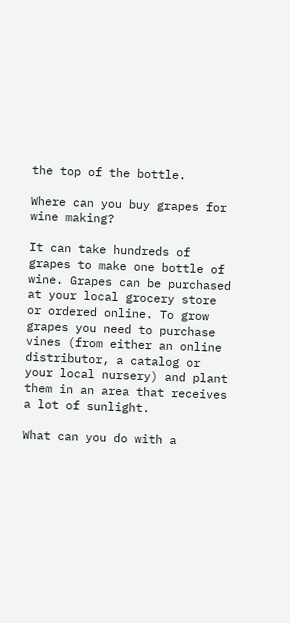the top of the bottle.

Where can you buy grapes for wine making?

It can take hundreds of grapes to make one bottle of wine. Grapes can be purchased at your local grocery store or ordered online. To grow grapes you need to purchase vines (from either an online distributor, a catalog or your local nursery) and plant them in an area that receives a lot of sunlight.

What can you do with a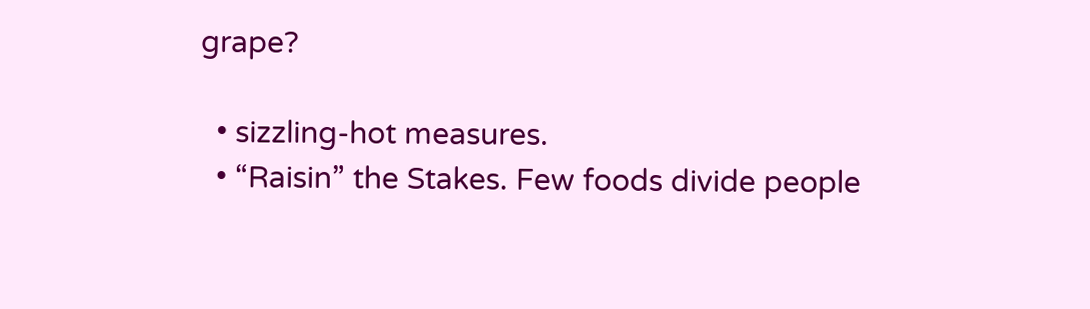grape?

  • sizzling-hot measures.
  • “Raisin” the Stakes. Few foods divide people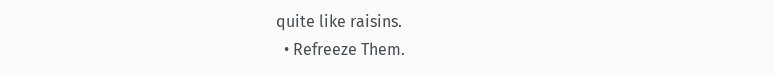quite like raisins.
  • Refreeze Them.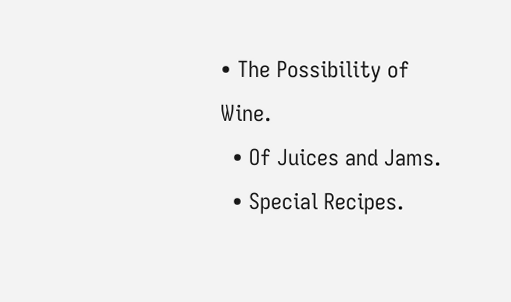• The Possibility of Wine.
  • Of Juices and Jams.
  • Special Recipes.